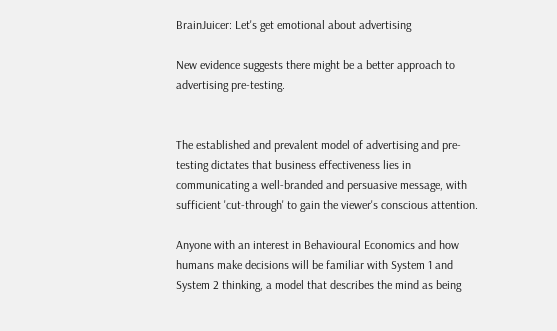BrainJuicer: Let's get emotional about advertising

New evidence suggests there might be a better approach to advertising pre-testing.


The established and prevalent model of advertising and pre-testing dictates that business effectiveness lies in communicating a well-branded and persuasive message, with sufficient 'cut-through' to gain the viewer's conscious attention.

Anyone with an interest in Behavioural Economics and how humans make decisions will be familiar with System 1 and System 2 thinking, a model that describes the mind as being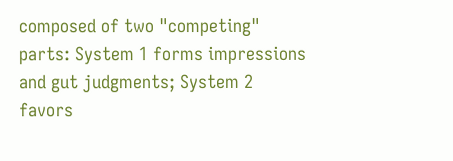composed of two "competing" parts: System 1 forms impressions and gut judgments; System 2 favors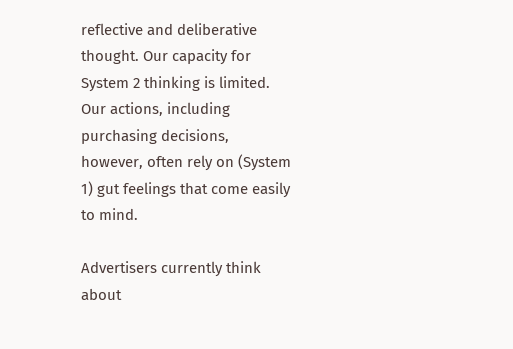reflective and deliberative thought. Our capacity for System 2 thinking is limited. Our actions, including purchasing decisions, however, often rely on (System 1) gut feelings that come easily to mind.

Advertisers currently think about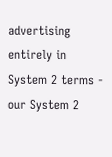advertising entirely in System 2 terms - our System 2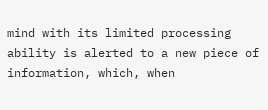mind with its limited processing ability is alerted to a new piece of information, which, when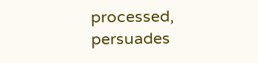processed, persuades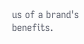us of a brand's benefits.